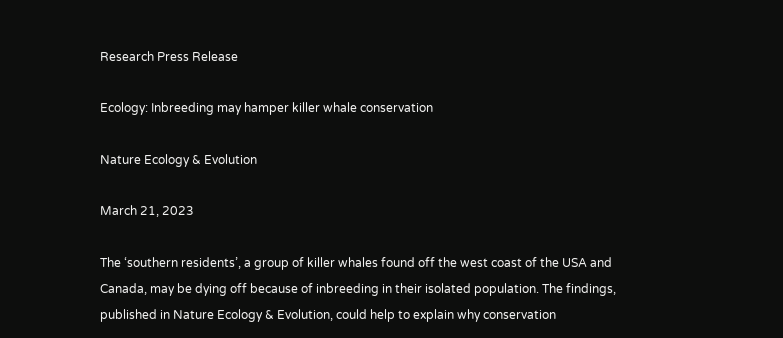Research Press Release

Ecology: Inbreeding may hamper killer whale conservation

Nature Ecology & Evolution

March 21, 2023

The ‘southern residents’, a group of killer whales found off the west coast of the USA and Canada, may be dying off because of inbreeding in their isolated population. The findings, published in Nature Ecology & Evolution, could help to explain why conservation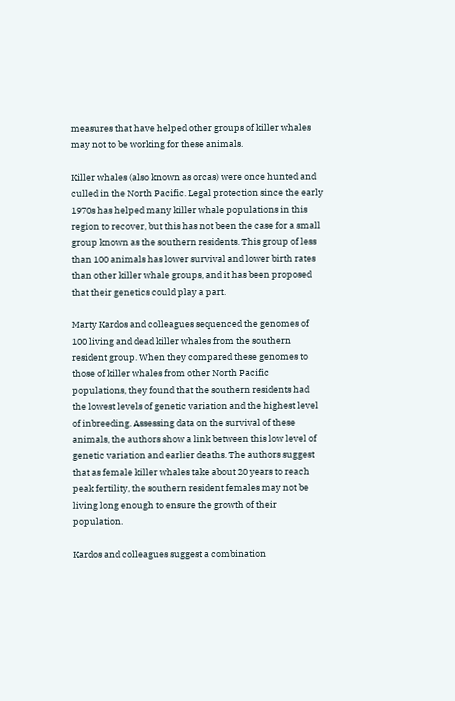measures that have helped other groups of killer whales may not to be working for these animals.

Killer whales (also known as orcas) were once hunted and culled in the North Pacific. Legal protection since the early 1970s has helped many killer whale populations in this region to recover, but this has not been the case for a small group known as the southern residents. This group of less than 100 animals has lower survival and lower birth rates than other killer whale groups, and it has been proposed that their genetics could play a part.

Marty Kardos and colleagues sequenced the genomes of 100 living and dead killer whales from the southern resident group. When they compared these genomes to those of killer whales from other North Pacific populations, they found that the southern residents had the lowest levels of genetic variation and the highest level of inbreeding. Assessing data on the survival of these animals, the authors show a link between this low level of genetic variation and earlier deaths. The authors suggest that as female killer whales take about 20 years to reach peak fertility, the southern resident females may not be living long enough to ensure the growth of their population.

Kardos and colleagues suggest a combination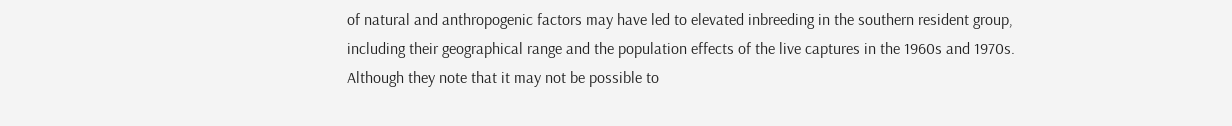of natural and anthropogenic factors may have led to elevated inbreeding in the southern resident group, including their geographical range and the population effects of the live captures in the 1960s and 1970s. Although they note that it may not be possible to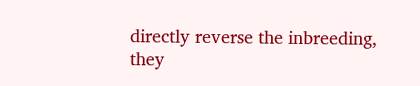directly reverse the inbreeding, they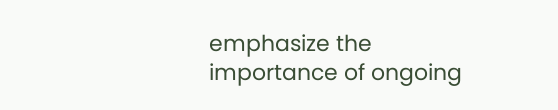emphasize the importance of ongoing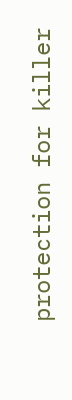protection for killer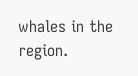whales in the region.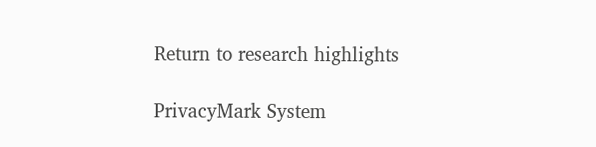Return to research highlights

PrivacyMark System